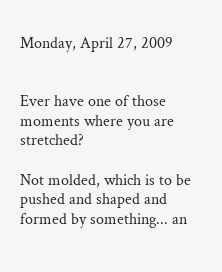Monday, April 27, 2009


Ever have one of those moments where you are stretched?

Not molded, which is to be pushed and shaped and formed by something... an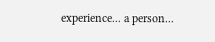experience... a person...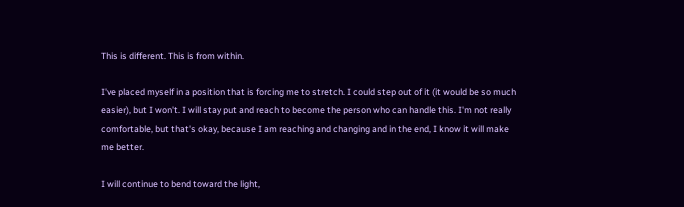This is different. This is from within.

I've placed myself in a position that is forcing me to stretch. I could step out of it (it would be so much easier), but I won't. I will stay put and reach to become the person who can handle this. I'm not really comfortable, but that's okay, because I am reaching and changing and in the end, I know it will make me better.

I will continue to bend toward the light,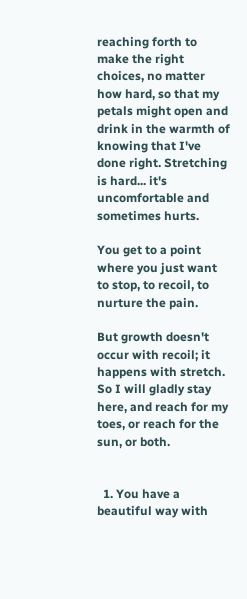reaching forth to make the right choices, no matter how hard, so that my petals might open and drink in the warmth of knowing that I've done right. Stretching is hard... it's uncomfortable and sometimes hurts.

You get to a point where you just want to stop, to recoil, to nurture the pain.

But growth doesn't occur with recoil; it happens with stretch. So I will gladly stay here, and reach for my toes, or reach for the sun, or both.


  1. You have a beautiful way with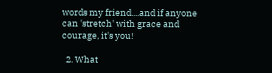words my friend....and if anyone can 'stretch' with grace and courage, it's you!

  2. What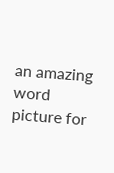an amazing word picture for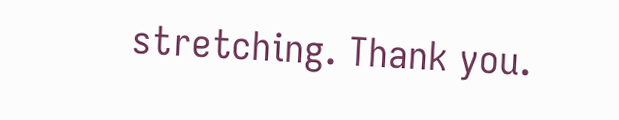stretching. Thank you.